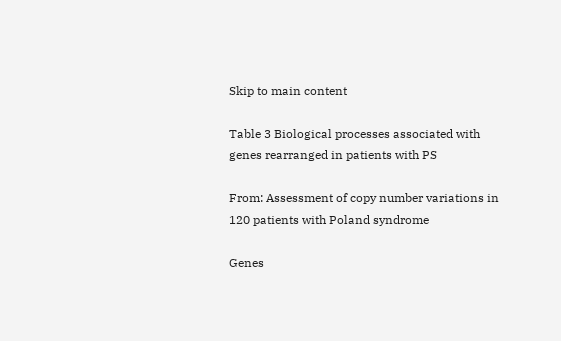Skip to main content

Table 3 Biological processes associated with genes rearranged in patients with PS

From: Assessment of copy number variations in 120 patients with Poland syndrome

Genes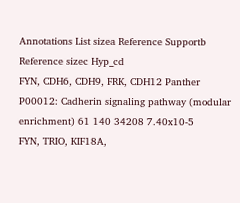Annotations List sizea Reference Supportb Reference sizec Hyp_cd
FYN, CDH6, CDH9, FRK, CDH12 Panther P00012: Cadherin signaling pathway (modular enrichment) 61 140 34208 7.40x10-5
FYN, TRIO, KIF18A,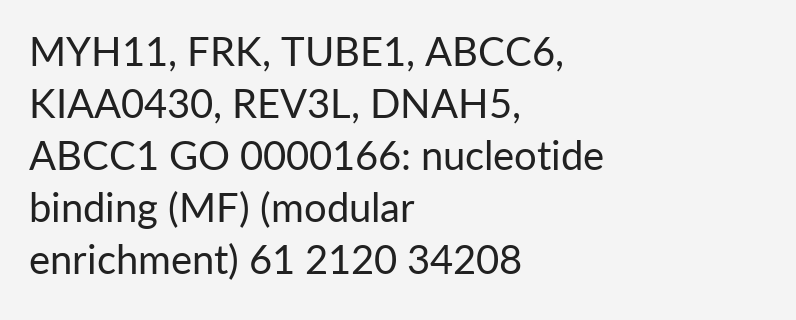MYH11, FRK, TUBE1, ABCC6, KIAA0430, REV3L, DNAH5, ABCC1 GO 0000166: nucleotide binding (MF) (modular enrichment) 61 2120 34208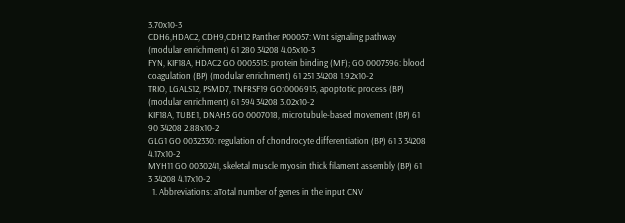3.70x10-3
CDH6,HDAC2, CDH9,CDH12 Panther P00057: Wnt signaling pathway (modular enrichment) 61 280 34208 4.05x10-3
FYN, KIF18A, HDAC2 GO 0005515: protein binding (MF); GO 0007596: blood coagulation (BP) (modular enrichment) 61 251 34208 1.92x10-2
TRIO, LGALS12, PSMD7, TNFRSF19 GO:0006915, apoptotic process (BP) (modular enrichment) 61 594 34208 3.02x10-2
KIF18A, TUBE1, DNAH5 GO 0007018, microtubule-based movement (BP) 61 90 34208 2.88x10-2
GLG1 GO 0032330: regulation of chondrocyte differentiation (BP) 61 3 34208 4.17x10-2
MYH11 GO 0030241, skeletal muscle myosin thick filament assembly (BP) 61 3 34208 4.17x10-2
  1. Abbreviations: aTotal number of genes in the input CNV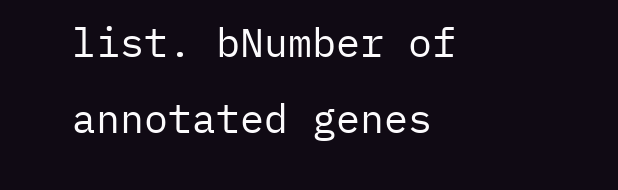list. bNumber of annotated genes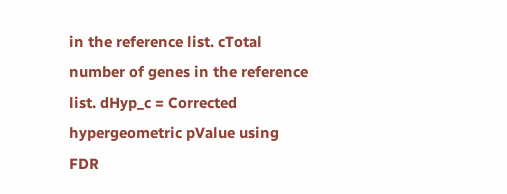in the reference list. cTotal number of genes in the reference list. dHyp_c = Corrected hypergeometric pValue using FDR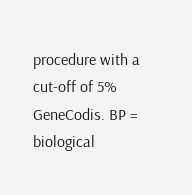procedure with a cut-off of 5% GeneCodis. BP = biological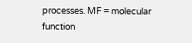processes. MF = molecular function